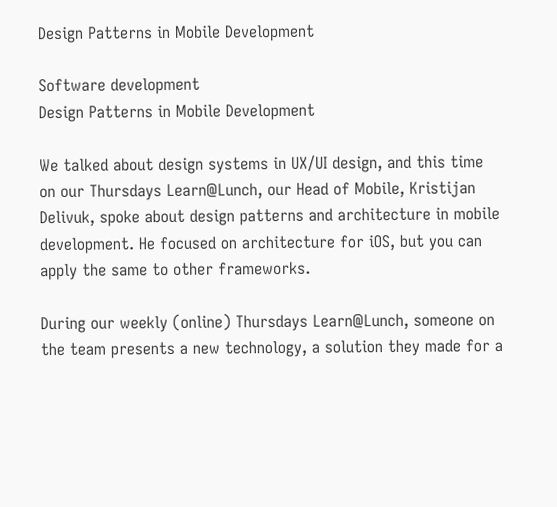Design Patterns in Mobile Development

Software development
Design Patterns in Mobile Development

We talked about design systems in UX/UI design, and this time on our Thursdays Learn@Lunch, our Head of Mobile, Kristijan Delivuk, spoke about design patterns and architecture in mobile development. He focused on architecture for iOS, but you can apply the same to other frameworks.

During our weekly (online) Thursdays Learn@Lunch, someone on the team presents a new technology, a solution they made for a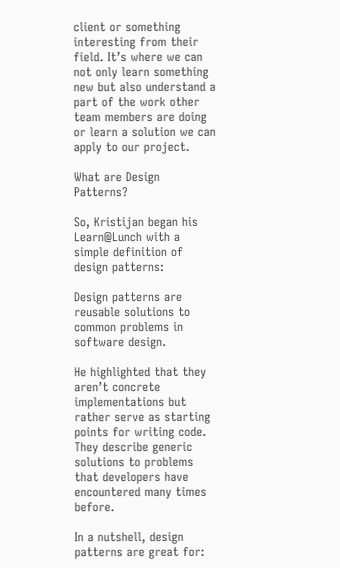client or something interesting from their field. It’s where we can not only learn something new but also understand a part of the work other team members are doing or learn a solution we can apply to our project.

What are Design Patterns?

So, Kristijan began his Learn@Lunch with a simple definition of design patterns:

Design patterns are reusable solutions to common problems in software design.

He highlighted that they aren’t concrete implementations but rather serve as starting points for writing code. They describe generic solutions to problems that developers have encountered many times before.

In a nutshell, design patterns are great for: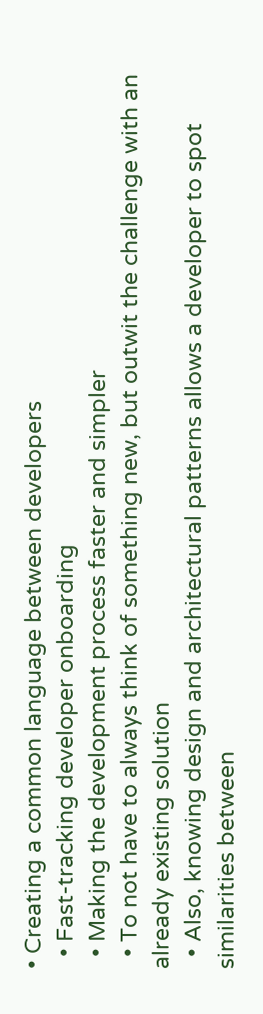• Creating a common language between developers
  • Fast-tracking developer onboarding
  • Making the development process faster and simpler
  • To not have to always think of something new, but outwit the challenge with an already existing solution
  • Also, knowing design and architectural patterns allows a developer to spot similarities between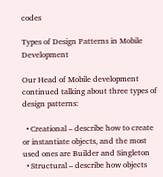codes

Types of Design Patterns in Mobile Development

Our Head of Mobile development continued talking about three types of design patterns:

  • Creational – describe how to create or instantiate objects, and the most used ones are Builder and Singleton
  • Structural – describe how objects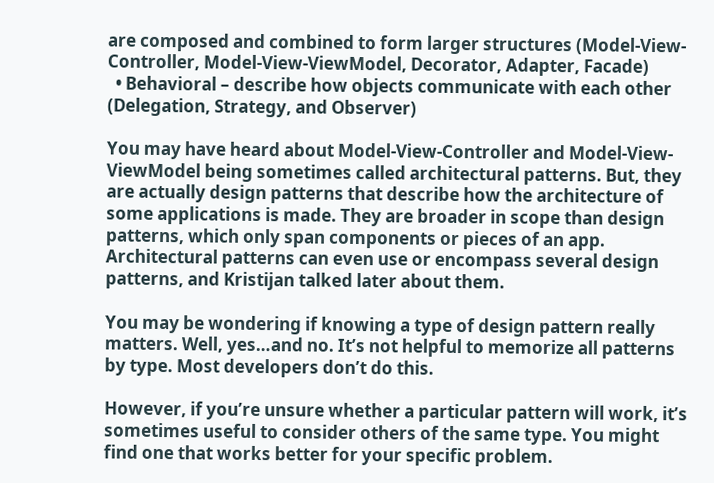are composed and combined to form larger structures (Model-View-Controller, Model-View-ViewModel, Decorator, Adapter, Facade)
  • Behavioral – describe how objects communicate with each other (Delegation, Strategy, and Observer)

You may have heard about Model-View-Controller and Model-View-ViewModel being sometimes called architectural patterns. But, they are actually design patterns that describe how the architecture of some applications is made. They are broader in scope than design patterns, which only span components or pieces of an app. Architectural patterns can even use or encompass several design patterns, and Kristijan talked later about them.

You may be wondering if knowing a type of design pattern really matters. Well, yes…and no. It’s not helpful to memorize all patterns by type. Most developers don’t do this.

However, if you’re unsure whether a particular pattern will work, it’s sometimes useful to consider others of the same type. You might find one that works better for your specific problem.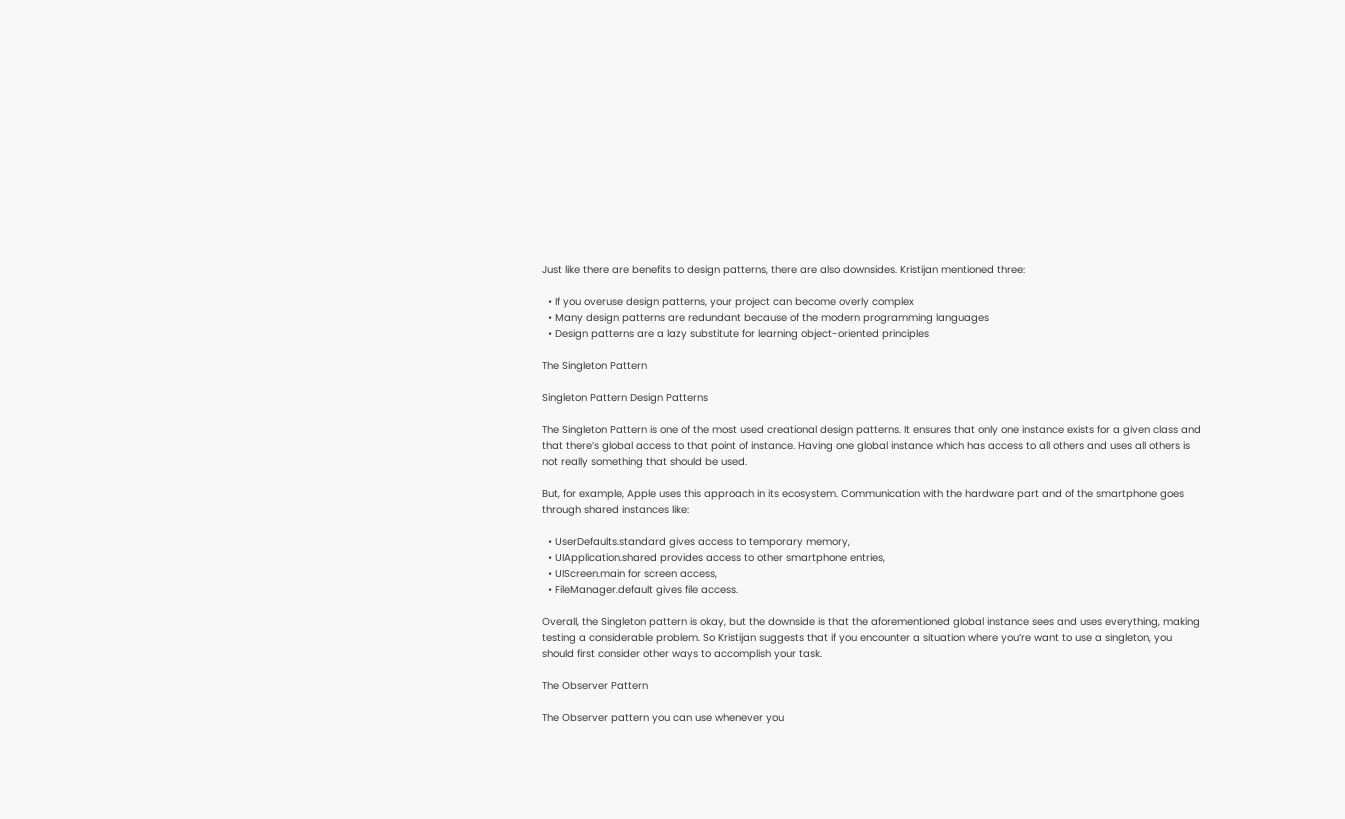Just like there are benefits to design patterns, there are also downsides. Kristijan mentioned three:

  • If you overuse design patterns, your project can become overly complex
  • Many design patterns are redundant because of the modern programming languages
  • Design patterns are a lazy substitute for learning object-oriented principles

The Singleton Pattern

Singleton Pattern Design Patterns

The Singleton Pattern is one of the most used creational design patterns. It ensures that only one instance exists for a given class and that there’s global access to that point of instance. Having one global instance which has access to all others and uses all others is not really something that should be used.

But, for example, Apple uses this approach in its ecosystem. Communication with the hardware part and of the smartphone goes through shared instances like:

  • UserDefaults.standard gives access to temporary memory,
  • UIApplication.shared provides access to other smartphone entries,
  • UIScreen.main for screen access,
  • FileManager.default gives file access.

Overall, the Singleton pattern is okay, but the downside is that the aforementioned global instance sees and uses everything, making testing a considerable problem. So Kristijan suggests that if you encounter a situation where you’re want to use a singleton, you should first consider other ways to accomplish your task.

The Observer Pattern

The Observer pattern you can use whenever you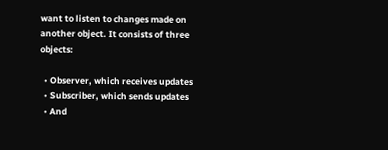want to listen to changes made on another object. It consists of three objects:

  • Observer, which receives updates
  • Subscriber, which sends updates
  • And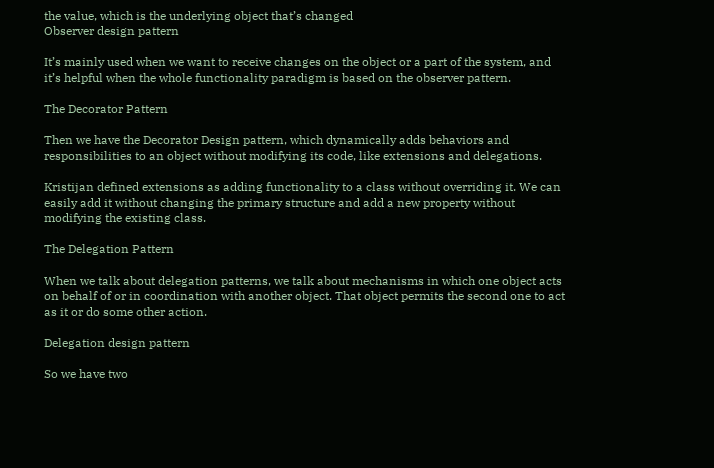the value, which is the underlying object that’s changed
Observer design pattern

It’s mainly used when we want to receive changes on the object or a part of the system, and it’s helpful when the whole functionality paradigm is based on the observer pattern.

The Decorator Pattern

Then we have the Decorator Design pattern, which dynamically adds behaviors and responsibilities to an object without modifying its code, like extensions and delegations.

Kristijan defined extensions as adding functionality to a class without overriding it. We can easily add it without changing the primary structure and add a new property without modifying the existing class.

The Delegation Pattern

When we talk about delegation patterns, we talk about mechanisms in which one object acts on behalf of or in coordination with another object. That object permits the second one to act as it or do some other action.

Delegation design pattern

So we have two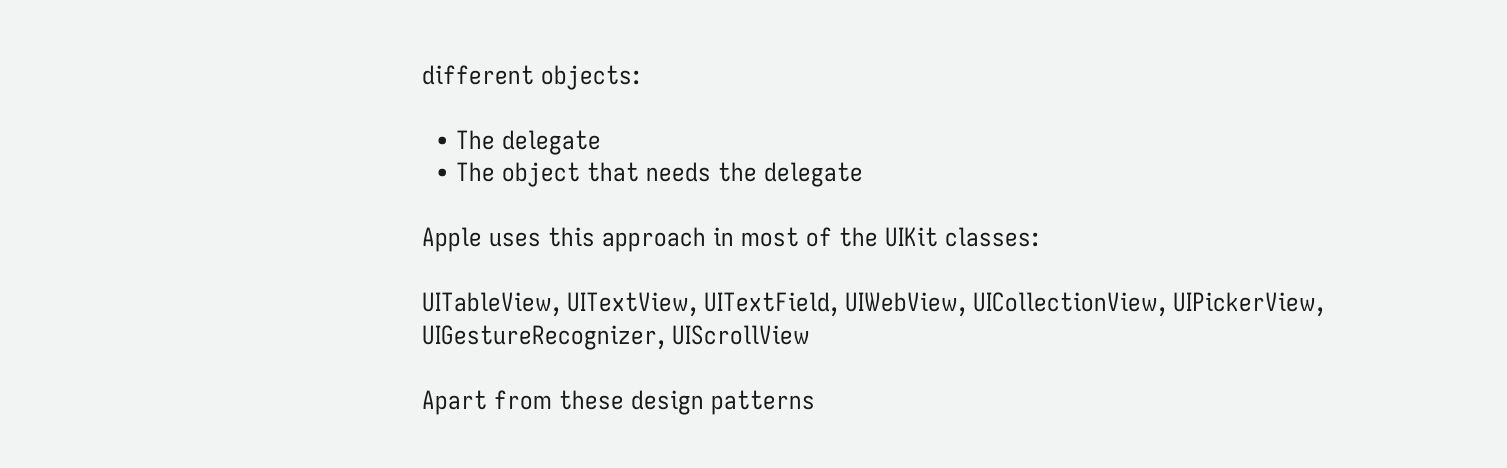different objects:

  • The delegate
  • The object that needs the delegate

Apple uses this approach in most of the UIKit classes:

UITableView, UITextView, UITextField, UIWebView, UICollectionView, UIPickerView, UIGestureRecognizer, UIScrollView

Apart from these design patterns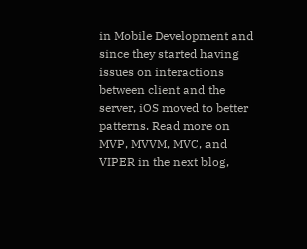in Mobile Development and since they started having issues on interactions between client and the server, iOS moved to better patterns. Read more on MVP, MVVM, MVC, and VIPER in the next blog,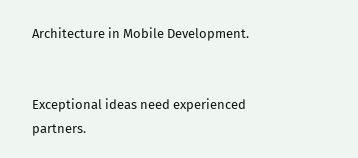Architecture in Mobile Development.


Exceptional ideas need experienced partners.